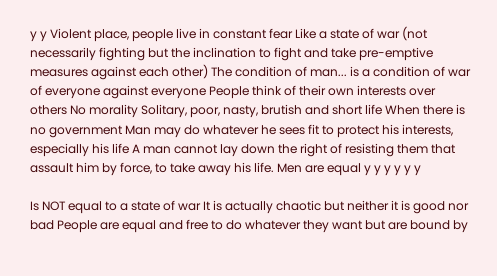y y Violent place, people live in constant fear Like a state of war (not necessarily fighting but the inclination to fight and take pre-emptive measures against each other) The condition of man... is a condition of war of everyone against everyone People think of their own interests over others No morality Solitary, poor, nasty, brutish and short life When there is no government Man may do whatever he sees fit to protect his interests, especially his life A man cannot lay down the right of resisting them that assault him by force, to take away his life. Men are equal y y y y y y

Is NOT equal to a state of war It is actually chaotic but neither it is good nor bad People are equal and free to do whatever they want but are bound by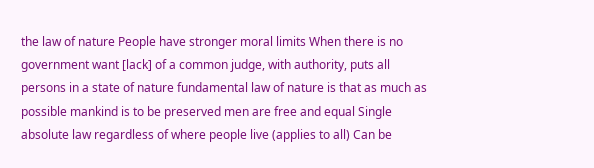the law of nature People have stronger moral limits When there is no government want [lack] of a common judge, with authority, puts all persons in a state of nature fundamental law of nature is that as much as possible mankind is to be preserved men are free and equal Single absolute law regardless of where people live (applies to all) Can be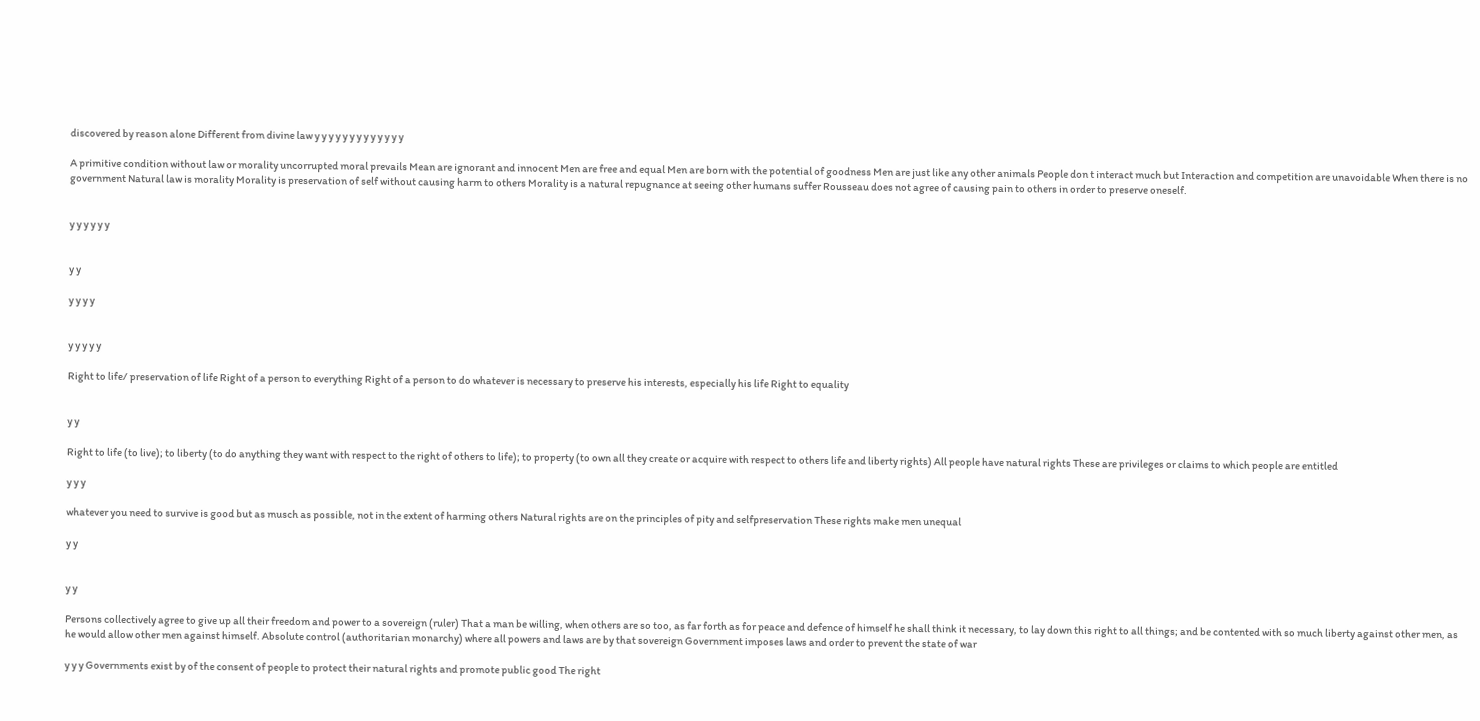discovered by reason alone Different from divine law y y y y y y y y y y y y y

A primitive condition without law or morality uncorrupted moral prevails Mean are ignorant and innocent Men are free and equal Men are born with the potential of goodness Men are just like any other animals People don t interact much but Interaction and competition are unavoidable When there is no government Natural law is morality Morality is preservation of self without causing harm to others Morality is a natural repugnance at seeing other humans suffer Rousseau does not agree of causing pain to others in order to preserve oneself.


y y y y y y


y y

y y y y


y y y y y

Right to life/ preservation of life Right of a person to everything Right of a person to do whatever is necessary to preserve his interests, especially his life Right to equality


y y

Right to life (to live); to liberty (to do anything they want with respect to the right of others to life); to property (to own all they create or acquire with respect to others life and liberty rights) All people have natural rights These are privileges or claims to which people are entitled

y y y

whatever you need to survive is good but as musch as possible, not in the extent of harming others Natural rights are on the principles of pity and selfpreservation These rights make men unequal

y y


y y

Persons collectively agree to give up all their freedom and power to a sovereign (ruler) That a man be willing, when others are so too, as far forth as for peace and defence of himself he shall think it necessary, to lay down this right to all things; and be contented with so much liberty against other men, as he would allow other men against himself. Absolute control (authoritarian monarchy) where all powers and laws are by that sovereign Government imposes laws and order to prevent the state of war

y y y Governments exist by of the consent of people to protect their natural rights and promote public good The right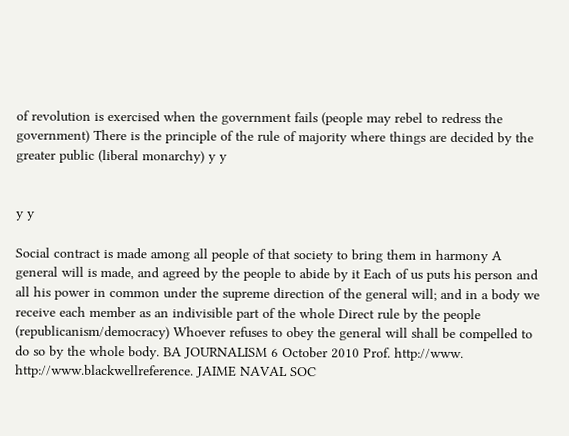of revolution is exercised when the government fails (people may rebel to redress the government) There is the principle of the rule of majority where things are decided by the greater public (liberal monarchy) y y


y y

Social contract is made among all people of that society to bring them in harmony A general will is made, and agreed by the people to abide by it Each of us puts his person and all his power in common under the supreme direction of the general will; and in a body we receive each member as an indivisible part of the whole Direct rule by the people (republicanism/democracy) Whoever refuses to obey the general will shall be compelled to do so by the whole body. BA JOURNALISM 6 October 2010 Prof. http://www. http://www.blackwellreference. JAIME NAVAL SOC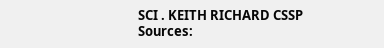SCI . KEITH RICHARD CSSP Sources: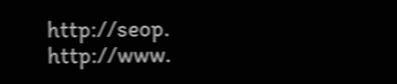http://seop. http://www.